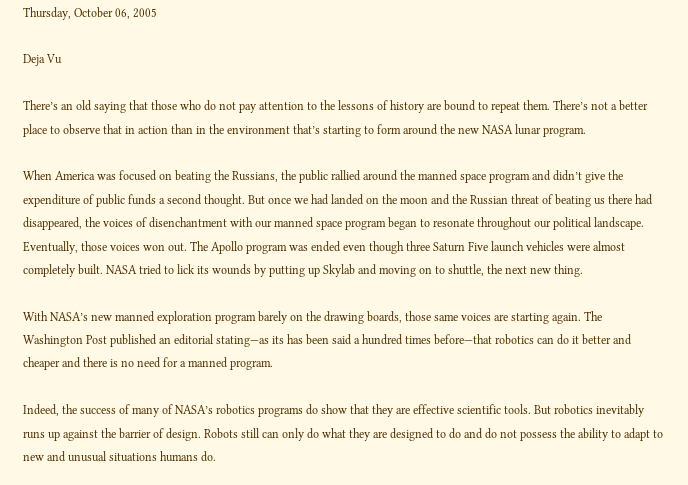Thursday, October 06, 2005

Deja Vu

There’s an old saying that those who do not pay attention to the lessons of history are bound to repeat them. There’s not a better place to observe that in action than in the environment that’s starting to form around the new NASA lunar program.

When America was focused on beating the Russians, the public rallied around the manned space program and didn’t give the expenditure of public funds a second thought. But once we had landed on the moon and the Russian threat of beating us there had disappeared, the voices of disenchantment with our manned space program began to resonate throughout our political landscape. Eventually, those voices won out. The Apollo program was ended even though three Saturn Five launch vehicles were almost completely built. NASA tried to lick its wounds by putting up Skylab and moving on to shuttle, the next new thing.

With NASA’s new manned exploration program barely on the drawing boards, those same voices are starting again. The Washington Post published an editorial stating—as its has been said a hundred times before—that robotics can do it better and cheaper and there is no need for a manned program.

Indeed, the success of many of NASA’s robotics programs do show that they are effective scientific tools. But robotics inevitably runs up against the barrier of design. Robots still can only do what they are designed to do and do not possess the ability to adapt to new and unusual situations humans do.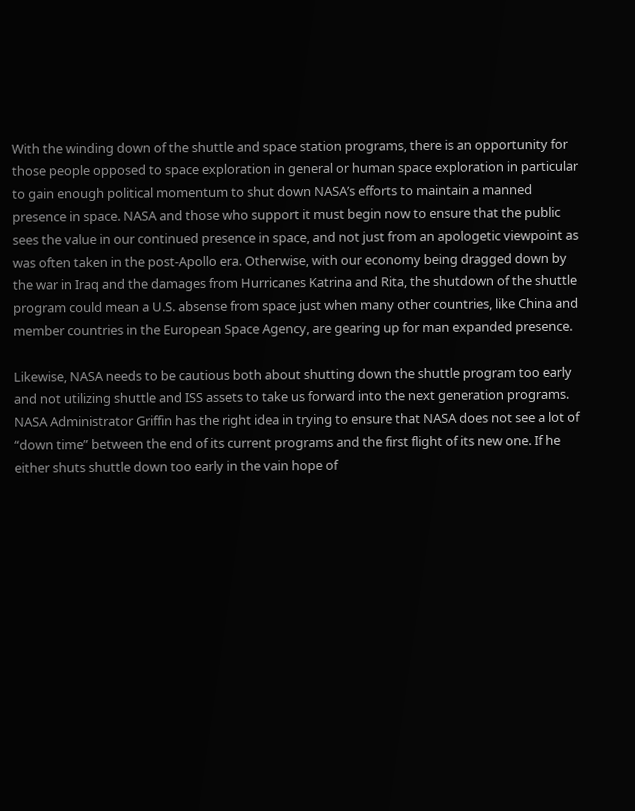With the winding down of the shuttle and space station programs, there is an opportunity for those people opposed to space exploration in general or human space exploration in particular to gain enough political momentum to shut down NASA’s efforts to maintain a manned presence in space. NASA and those who support it must begin now to ensure that the public sees the value in our continued presence in space, and not just from an apologetic viewpoint as was often taken in the post-Apollo era. Otherwise, with our economy being dragged down by the war in Iraq and the damages from Hurricanes Katrina and Rita, the shutdown of the shuttle program could mean a U.S. absense from space just when many other countries, like China and member countries in the European Space Agency, are gearing up for man expanded presence.

Likewise, NASA needs to be cautious both about shutting down the shuttle program too early and not utilizing shuttle and ISS assets to take us forward into the next generation programs. NASA Administrator Griffin has the right idea in trying to ensure that NASA does not see a lot of “down time” between the end of its current programs and the first flight of its new one. If he either shuts shuttle down too early in the vain hope of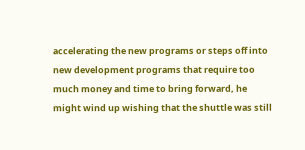accelerating the new programs or steps off into new development programs that require too much money and time to bring forward, he might wind up wishing that the shuttle was still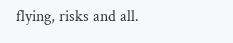flying, risks and all.